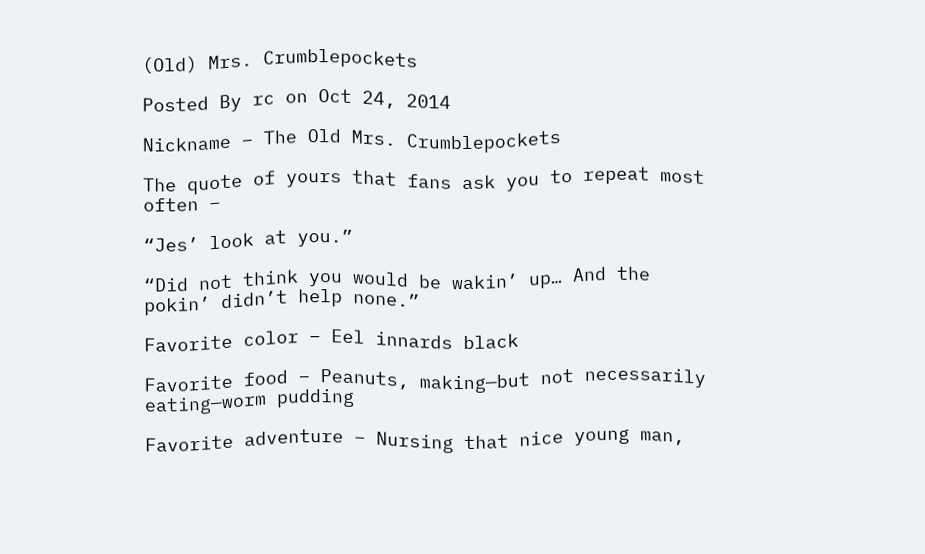(Old) Mrs. Crumblepockets

Posted By rc on Oct 24, 2014

Nickname – The Old Mrs. Crumblepockets

The quote of yours that fans ask you to repeat most often –

“Jes’ look at you.”

“Did not think you would be wakin’ up… And the pokin’ didn’t help none.”

Favorite color – Eel innards black

Favorite food – Peanuts, making—but not necessarily eating—worm pudding

Favorite adventure – Nursing that nice young man,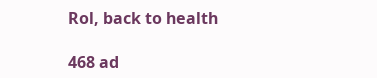Rol, back to health

468 ad